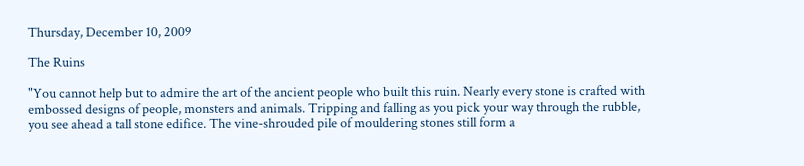Thursday, December 10, 2009

The Ruins

"You cannot help but to admire the art of the ancient people who built this ruin. Nearly every stone is crafted with embossed designs of people, monsters and animals. Tripping and falling as you pick your way through the rubble, you see ahead a tall stone edifice. The vine-shrouded pile of mouldering stones still form a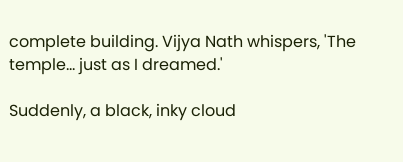complete building. Vijya Nath whispers, 'The temple… just as I dreamed.'

Suddenly, a black, inky cloud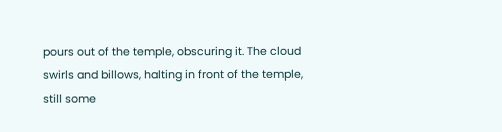pours out of the temple, obscuring it. The cloud swirls and billows, halting in front of the temple, still some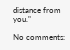distance from you."

No comments: